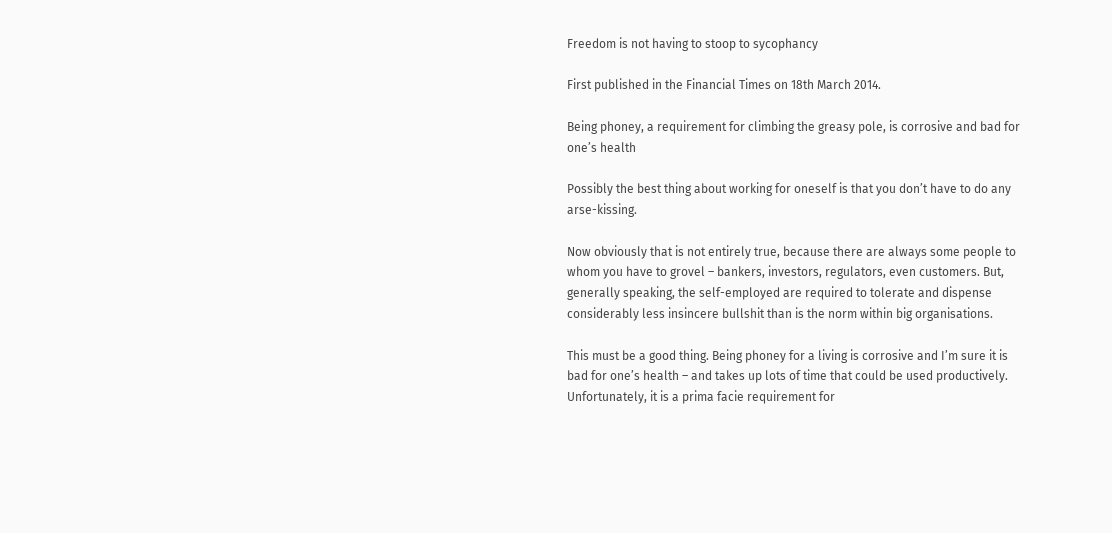Freedom is not having to stoop to sycophancy

First published in the Financial Times on 18th March 2014.

Being phoney, a requirement for climbing the greasy pole, is corrosive and bad for one’s health

Possibly the best thing about working for oneself is that you don’t have to do any arse-kissing.

Now obviously that is not entirely true, because there are always some people to whom you have to grovel – bankers, investors, regulators, even customers. But, generally speaking, the self-employed are required to tolerate and dispense considerably less insincere bullshit than is the norm within big organisations.

This must be a good thing. Being phoney for a living is corrosive and I’m sure it is bad for one’s health – and takes up lots of time that could be used productively. Unfortunately, it is a prima facie requirement for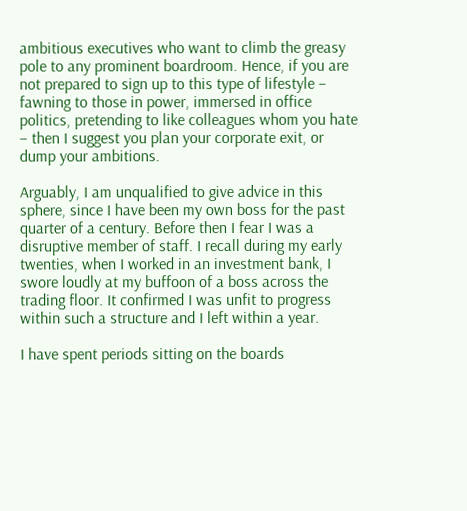ambitious executives who want to climb the greasy pole to any prominent boardroom. Hence, if you are not prepared to sign up to this type of lifestyle – fawning to those in power, immersed in office politics, pretending to like colleagues whom you hate – then I suggest you plan your corporate exit, or dump your ambitions.

Arguably, I am unqualified to give advice in this sphere, since I have been my own boss for the past quarter of a century. Before then I fear I was a disruptive member of staff. I recall during my early twenties, when I worked in an investment bank, I swore loudly at my buffoon of a boss across the trading floor. It confirmed I was unfit to progress within such a structure and I left within a year.

I have spent periods sitting on the boards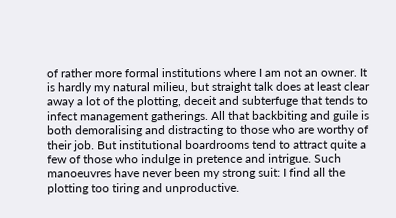of rather more formal institutions where I am not an owner. It is hardly my natural milieu, but straight talk does at least clear away a lot of the plotting, deceit and subterfuge that tends to infect management gatherings. All that backbiting and guile is both demoralising and distracting to those who are worthy of their job. But institutional boardrooms tend to attract quite a few of those who indulge in pretence and intrigue. Such manoeuvres have never been my strong suit: I find all the plotting too tiring and unproductive.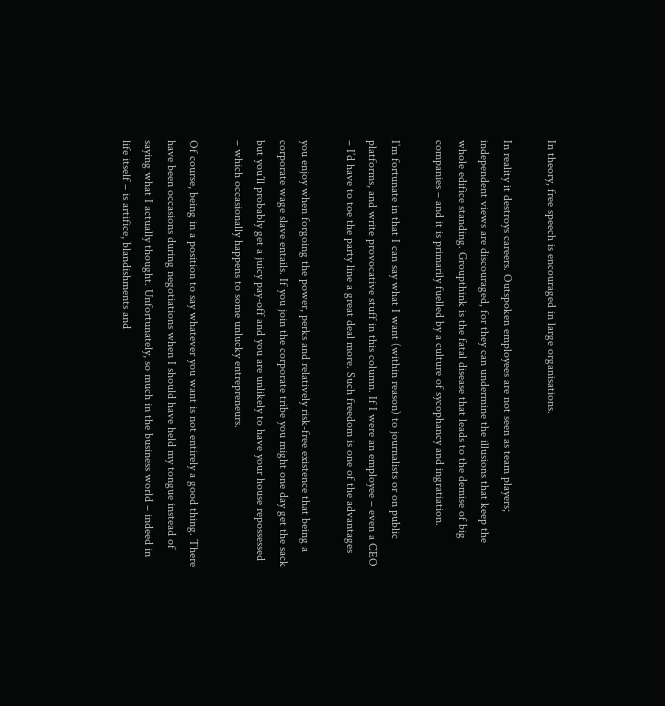In theory, free speech is encouraged in large organisations.

In reality it destroys careers. Outspoken employees are not seen as team players; independent views are discouraged, for they can undermine the illusions that keep the whole edifice standing. Groupthink is the fatal disease that leads to the demise of big companies – and it is primarily fuelled by a culture of sycophancy and ingratiation.

I’m fortunate in that I can say what I want (within reason) to journalists or on public platforms, and write provocative stuff in this column. If I were an employee – even a CEO – I’d have to toe the party line a great deal more. Such freedom is one of the advantages

you enjoy when forgoing the power, perks and relatively risk-free existence that being a corporate wage slave entails. If you join the corporate tribe you might one day get the sack but you’ll probably get a juicy pay-off and you are unlikely to have your house repossessed – which occasionally happens to some unlucky entrepreneurs.

Of course, being in a position to say whatever you want is not entirely a good thing. There have been occasions during negotiations when I should have held my tongue instead of saying what I actually thought. Unfortunately, so much in the business world – indeed in life itself – is artifice, blandishments and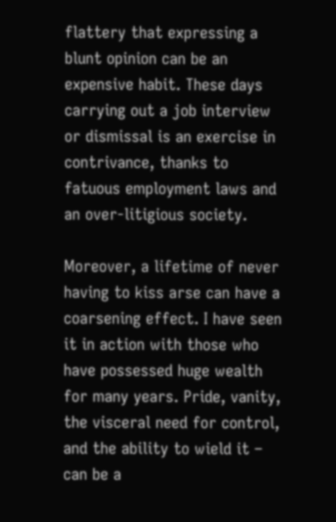flattery that expressing a blunt opinion can be an expensive habit. These days carrying out a job interview or dismissal is an exercise in contrivance, thanks to fatuous employment laws and an over-litigious society.

Moreover, a lifetime of never having to kiss arse can have a coarsening effect. I have seen it in action with those who have possessed huge wealth for many years. Pride, vanity, the visceral need for control, and the ability to wield it – can be a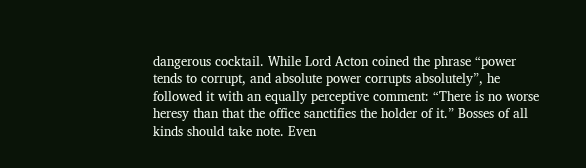dangerous cocktail. While Lord Acton coined the phrase “power tends to corrupt, and absolute power corrupts absolutely”, he followed it with an equally perceptive comment: “There is no worse heresy than that the office sanctifies the holder of it.” Bosses of all kinds should take note. Even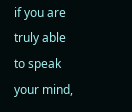if you are truly able to speak your mind,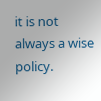it is not always a wise policy.